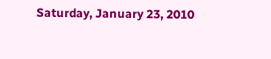Saturday, January 23, 2010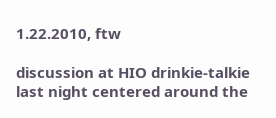1.22.2010, ftw

discussion at HIO drinkie-talkie last night centered around the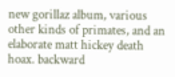new gorillaz album, various other kinds of primates, and an elaborate matt hickey death hoax. backward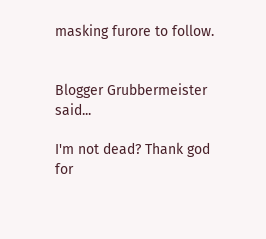masking furore to follow.


Blogger Grubbermeister said...

I'm not dead? Thank god for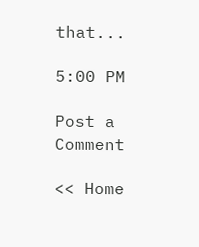that...

5:00 PM

Post a Comment

<< Home